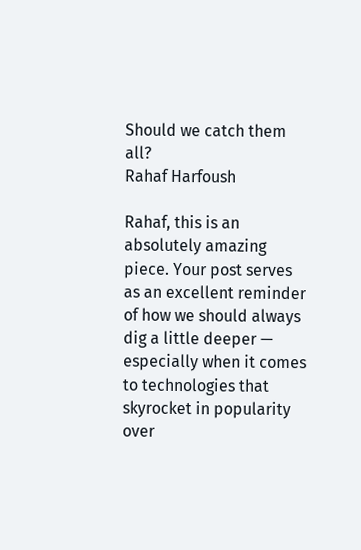Should we catch them all?
Rahaf Harfoush

Rahaf, this is an absolutely amazing piece. Your post serves as an excellent reminder of how we should always dig a little deeper — especially when it comes to technologies that skyrocket in popularity over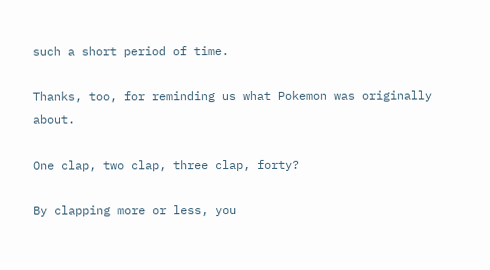such a short period of time.

Thanks, too, for reminding us what Pokemon was originally about.

One clap, two clap, three clap, forty?

By clapping more or less, you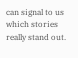can signal to us which stories really stand out.